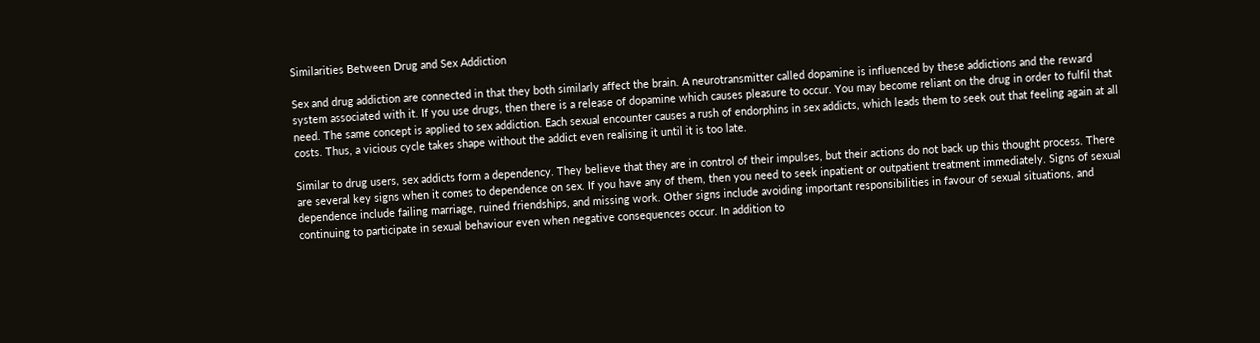Similarities Between Drug and Sex Addiction

Sex and drug addiction are connected in that they both similarly affect the brain. A neurotransmitter called dopamine is influenced by these addictions and the reward system associated with it. If you use drugs, then there is a release of dopamine which causes pleasure to occur. You may become reliant on the drug in order to fulfil that need. The same concept is applied to sex addiction. Each sexual encounter causes a rush of endorphins in sex addicts, which leads them to seek out that feeling again at all costs. Thus, a vicious cycle takes shape without the addict even realising it until it is too late.

Similar to drug users, sex addicts form a dependency. They believe that they are in control of their impulses, but their actions do not back up this thought process. There are several key signs when it comes to dependence on sex. If you have any of them, then you need to seek inpatient or outpatient treatment immediately. Signs of sexual dependence include failing marriage, ruined friendships, and missing work. Other signs include avoiding important responsibilities in favour of sexual situations, and continuing to participate in sexual behaviour even when negative consequences occur. In addition to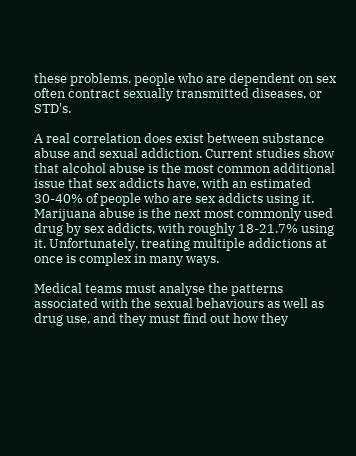these problems, people who are dependent on sex often contract sexually transmitted diseases, or STD's.

A real correlation does exist between substance abuse and sexual addiction. Current studies show that alcohol abuse is the most common additional issue that sex addicts have, with an estimated 30-40% of people who are sex addicts using it. Marijuana abuse is the next most commonly used drug by sex addicts, with roughly 18-21.7% using it. Unfortunately, treating multiple addictions at once is complex in many ways.

Medical teams must analyse the patterns associated with the sexual behaviours as well as drug use, and they must find out how they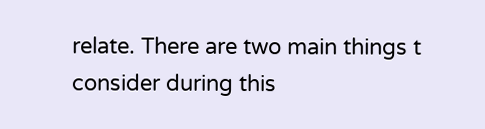relate. There are two main things t consider during this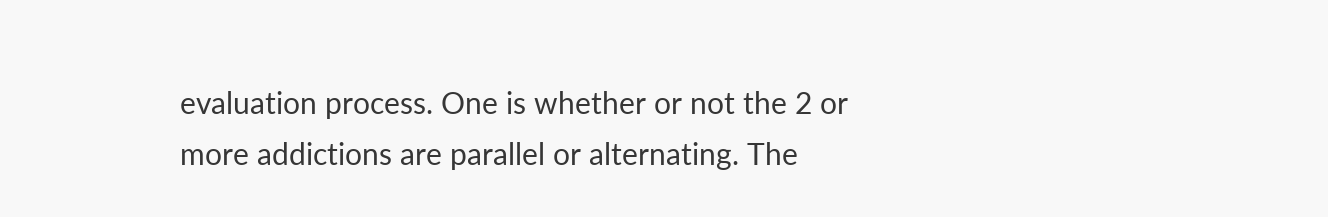evaluation process. One is whether or not the 2 or more addictions are parallel or alternating. The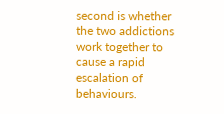second is whether the two addictions work together to cause a rapid escalation of behaviours.